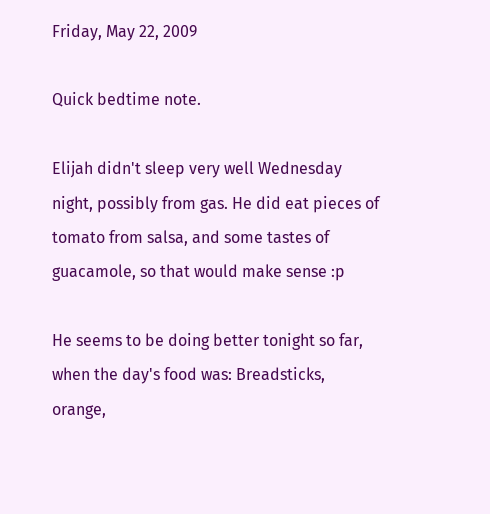Friday, May 22, 2009

Quick bedtime note.

Elijah didn't sleep very well Wednesday night, possibly from gas. He did eat pieces of tomato from salsa, and some tastes of guacamole, so that would make sense :p

He seems to be doing better tonight so far, when the day's food was: Breadsticks, orange,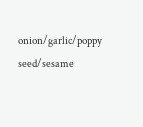onion/garlic/poppy seed/sesame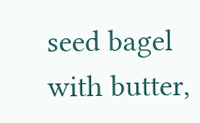seed bagel with butter,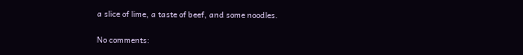a slice of lime, a taste of beef, and some noodles.

No comments: